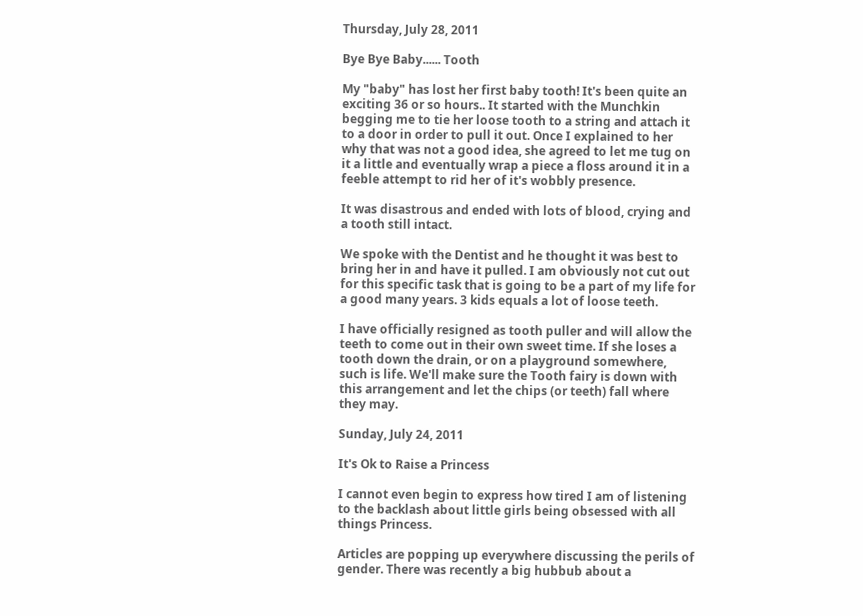Thursday, July 28, 2011

Bye Bye Baby...... Tooth

My "baby" has lost her first baby tooth! It's been quite an exciting 36 or so hours.. It started with the Munchkin begging me to tie her loose tooth to a string and attach it to a door in order to pull it out. Once I explained to her why that was not a good idea, she agreed to let me tug on it a little and eventually wrap a piece a floss around it in a feeble attempt to rid her of it's wobbly presence.

It was disastrous and ended with lots of blood, crying and a tooth still intact.

We spoke with the Dentist and he thought it was best to bring her in and have it pulled. I am obviously not cut out for this specific task that is going to be a part of my life for a good many years. 3 kids equals a lot of loose teeth.

I have officially resigned as tooth puller and will allow the teeth to come out in their own sweet time. If she loses a tooth down the drain, or on a playground somewhere, such is life. We'll make sure the Tooth fairy is down with this arrangement and let the chips (or teeth) fall where they may.

Sunday, July 24, 2011

It's Ok to Raise a Princess

I cannot even begin to express how tired I am of listening to the backlash about little girls being obsessed with all things Princess.

Articles are popping up everywhere discussing the perils of gender. There was recently a big hubbub about a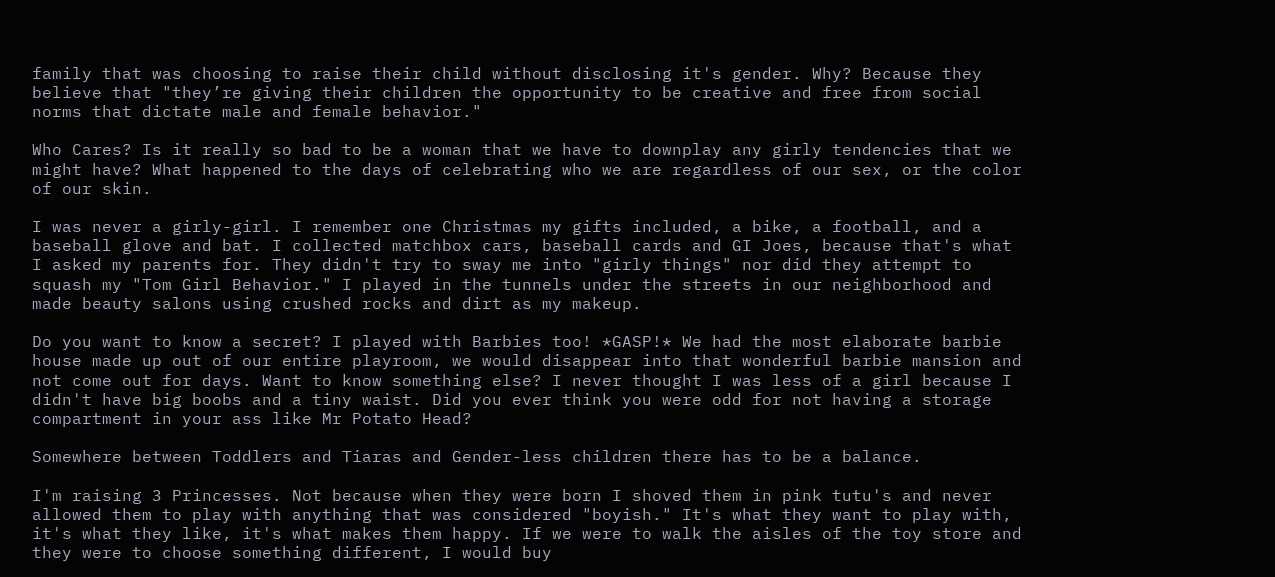family that was choosing to raise their child without disclosing it's gender. Why? Because they believe that "they’re giving their children the opportunity to be creative and free from social norms that dictate male and female behavior."

Who Cares? Is it really so bad to be a woman that we have to downplay any girly tendencies that we might have? What happened to the days of celebrating who we are regardless of our sex, or the color of our skin.

I was never a girly-girl. I remember one Christmas my gifts included, a bike, a football, and a baseball glove and bat. I collected matchbox cars, baseball cards and GI Joes, because that's what I asked my parents for. They didn't try to sway me into "girly things" nor did they attempt to squash my "Tom Girl Behavior." I played in the tunnels under the streets in our neighborhood and made beauty salons using crushed rocks and dirt as my makeup.

Do you want to know a secret? I played with Barbies too! *GASP!* We had the most elaborate barbie house made up out of our entire playroom, we would disappear into that wonderful barbie mansion and not come out for days. Want to know something else? I never thought I was less of a girl because I didn't have big boobs and a tiny waist. Did you ever think you were odd for not having a storage compartment in your ass like Mr Potato Head?

Somewhere between Toddlers and Tiaras and Gender-less children there has to be a balance.

I'm raising 3 Princesses. Not because when they were born I shoved them in pink tutu's and never allowed them to play with anything that was considered "boyish." It's what they want to play with, it's what they like, it's what makes them happy. If we were to walk the aisles of the toy store and they were to choose something different, I would buy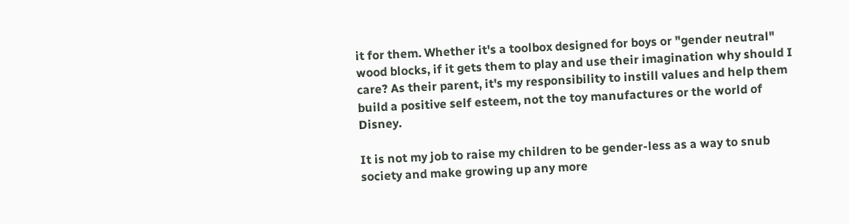it for them. Whether it's a toolbox designed for boys or "gender neutral" wood blocks, if it gets them to play and use their imagination why should I care? As their parent, it's my responsibility to instill values and help them build a positive self esteem, not the toy manufactures or the world of Disney.

It is not my job to raise my children to be gender-less as a way to snub society and make growing up any more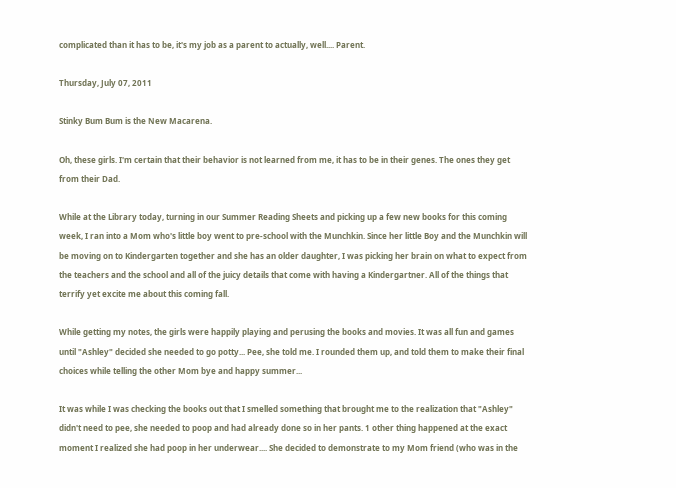complicated than it has to be, it's my job as a parent to actually, well.... Parent.

Thursday, July 07, 2011

Stinky Bum Bum is the New Macarena.

Oh, these girls. I'm certain that their behavior is not learned from me, it has to be in their genes. The ones they get from their Dad.

While at the Library today, turning in our Summer Reading Sheets and picking up a few new books for this coming week, I ran into a Mom who's little boy went to pre-school with the Munchkin. Since her little Boy and the Munchkin will be moving on to Kindergarten together and she has an older daughter, I was picking her brain on what to expect from the teachers and the school and all of the juicy details that come with having a Kindergartner. All of the things that terrify yet excite me about this coming fall.

While getting my notes, the girls were happily playing and perusing the books and movies. It was all fun and games until "Ashley" decided she needed to go potty... Pee, she told me. I rounded them up, and told them to make their final choices while telling the other Mom bye and happy summer...

It was while I was checking the books out that I smelled something that brought me to the realization that "Ashley" didn't need to pee, she needed to poop and had already done so in her pants. 1 other thing happened at the exact moment I realized she had poop in her underwear.... She decided to demonstrate to my Mom friend (who was in the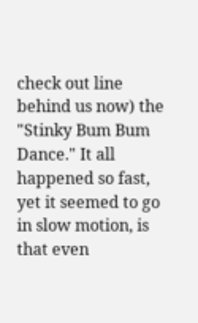check out line behind us now) the "Stinky Bum Bum Dance." It all happened so fast, yet it seemed to go in slow motion, is that even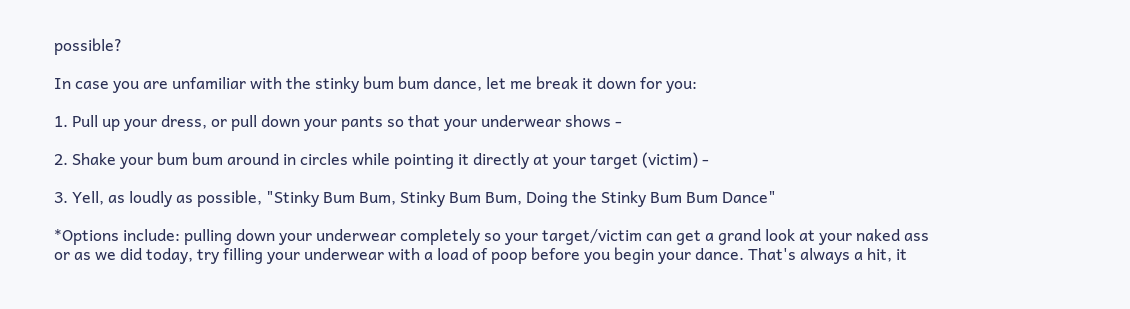possible?

In case you are unfamiliar with the stinky bum bum dance, let me break it down for you:

1. Pull up your dress, or pull down your pants so that your underwear shows -

2. Shake your bum bum around in circles while pointing it directly at your target (victim) -

3. Yell, as loudly as possible, "Stinky Bum Bum, Stinky Bum Bum, Doing the Stinky Bum Bum Dance"

*Options include: pulling down your underwear completely so your target/victim can get a grand look at your naked ass or as we did today, try filling your underwear with a load of poop before you begin your dance. That's always a hit, it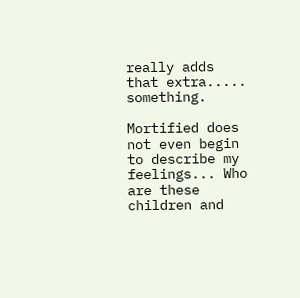really adds that extra..... something.

Mortified does not even begin to describe my feelings... Who are these children and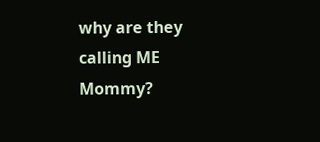why are they calling ME Mommy?